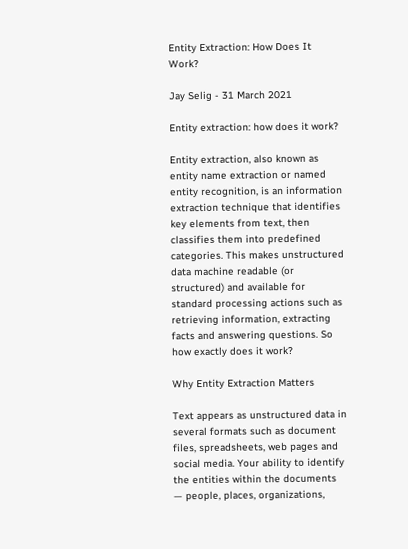Entity Extraction: How Does It Work?

Jay Selig - 31 March 2021

Entity extraction: how does it work?

Entity extraction, also known as entity name extraction or named entity recognition, is an information extraction technique that identifies key elements from text, then classifies them into predefined categories. This makes unstructured data machine readable (or structured) and available for standard processing actions such as retrieving information, extracting facts and answering questions. So how exactly does it work?

Why Entity Extraction Matters

Text appears as unstructured data in several formats such as document files, spreadsheets, web pages and social media. Your ability to identify the entities within the documents — people, places, organizations,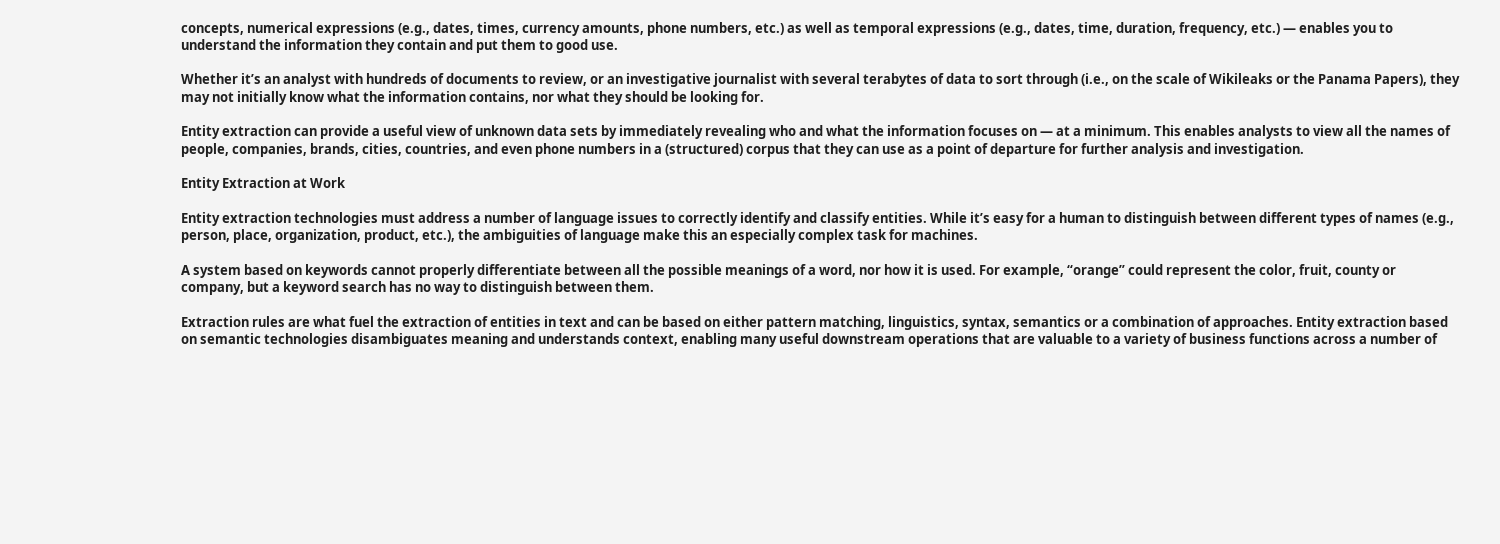concepts, numerical expressions (e.g., dates, times, currency amounts, phone numbers, etc.) as well as temporal expressions (e.g., dates, time, duration, frequency, etc.) — enables you to understand the information they contain and put them to good use.

Whether it’s an analyst with hundreds of documents to review, or an investigative journalist with several terabytes of data to sort through (i.e., on the scale of Wikileaks or the Panama Papers), they may not initially know what the information contains, nor what they should be looking for.

Entity extraction can provide a useful view of unknown data sets by immediately revealing who and what the information focuses on — at a minimum. This enables analysts to view all the names of people, companies, brands, cities, countries, and even phone numbers in a (structured) corpus that they can use as a point of departure for further analysis and investigation.

Entity Extraction at Work

Entity extraction technologies must address a number of language issues to correctly identify and classify entities. While it’s easy for a human to distinguish between different types of names (e.g., person, place, organization, product, etc.), the ambiguities of language make this an especially complex task for machines.

A system based on keywords cannot properly differentiate between all the possible meanings of a word, nor how it is used. For example, “orange” could represent the color, fruit, county or company, but a keyword search has no way to distinguish between them.

Extraction rules are what fuel the extraction of entities in text and can be based on either pattern matching, linguistics, syntax, semantics or a combination of approaches. Entity extraction based on semantic technologies disambiguates meaning and understands context, enabling many useful downstream operations that are valuable to a variety of business functions across a number of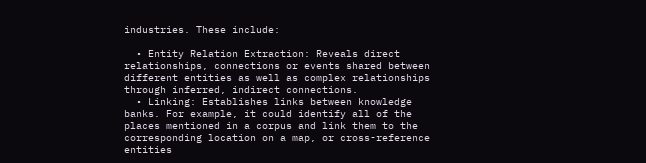industries. These include:

  • Entity Relation Extraction: Reveals direct relationships, connections or events shared between different entities as well as complex relationships through inferred, indirect connections.
  • Linking: Establishes links between knowledge banks. For example, it could identify all of the places mentioned in a corpus and link them to the corresponding location on a map, or cross-reference entities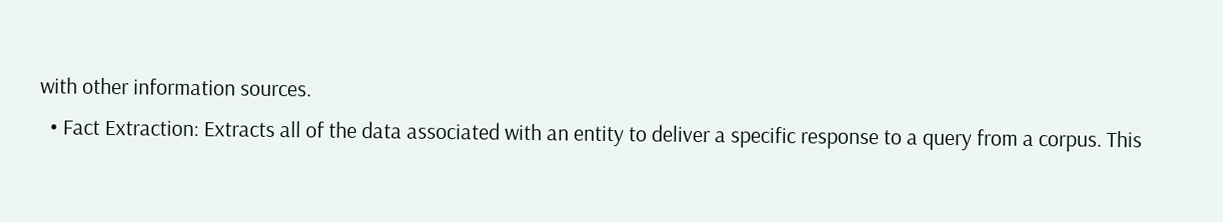with other information sources.
  • Fact Extraction: Extracts all of the data associated with an entity to deliver a specific response to a query from a corpus. This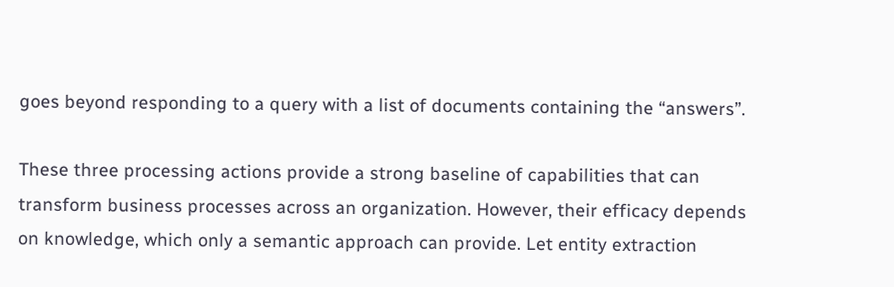goes beyond responding to a query with a list of documents containing the “answers”.

These three processing actions provide a strong baseline of capabilities that can transform business processes across an organization. However, their efficacy depends on knowledge, which only a semantic approach can provide. Let entity extraction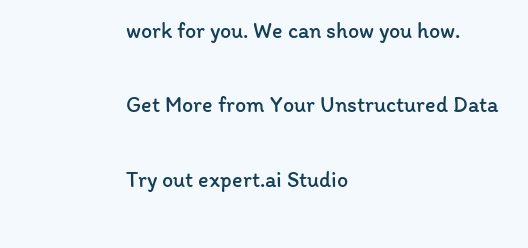work for you. We can show you how.

Get More from Your Unstructured Data

Try out expert.ai Studio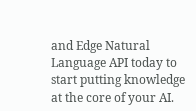and Edge Natural Language API today to start putting knowledge at the core of your AI.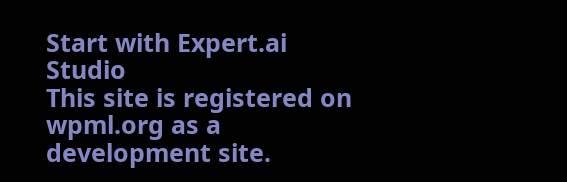Start with Expert.ai Studio
This site is registered on wpml.org as a development site.